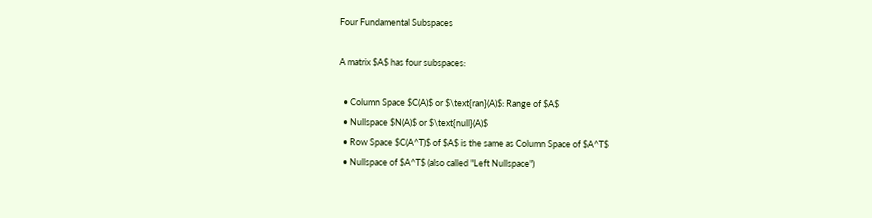Four Fundamental Subspaces

A matrix $A$ has four subspaces:

  • Column Space $C(A)$ or $\text{ran}(A)$: Range of $A$
  • Nullspace $N(A)$ or $\text{null}(A)$
  • Row Space $C(A^T)$ of $A$ is the same as Column Space of $A^T$
  • Nullspace of $A^T$ (also called "Left Nullspace")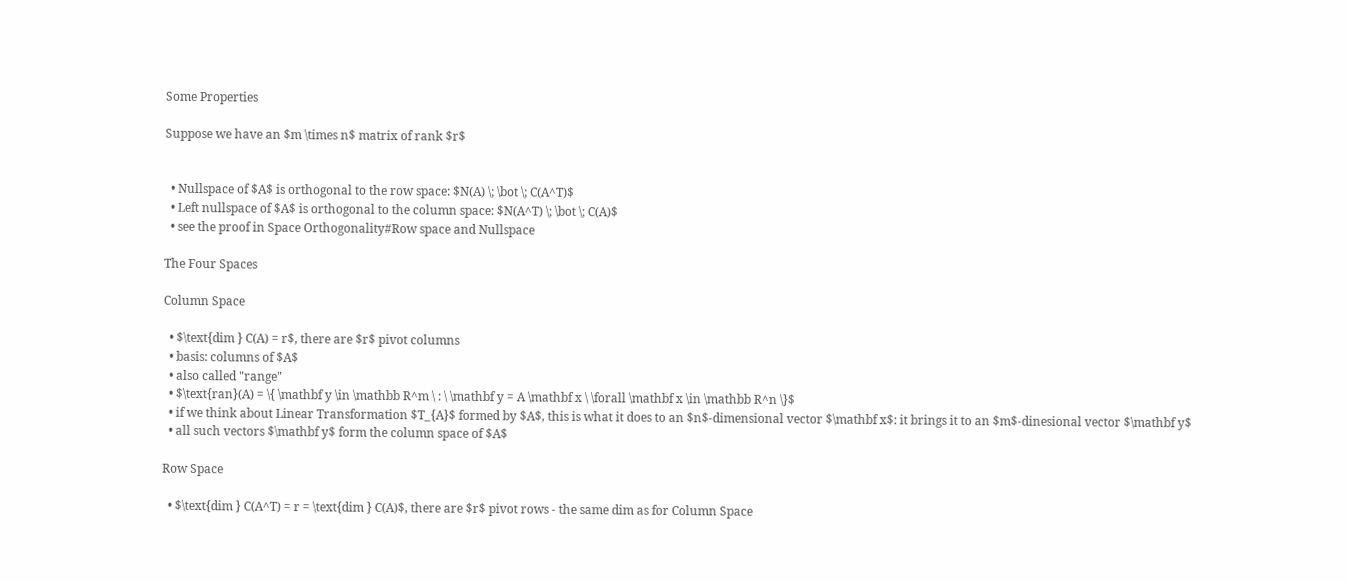Some Properties

Suppose we have an $m \times n$ matrix of rank $r$


  • Nullspace of $A$ is orthogonal to the row space: $N(A) \; \bot \; C(A^T)$
  • Left nullspace of $A$ is orthogonal to the column space: $N(A^T) \; \bot \; C(A)$
  • see the proof in Space Orthogonality#Row space and Nullspace

The Four Spaces

Column Space

  • $\text{dim } C(A) = r$, there are $r$ pivot columns
  • basis: columns of $A$
  • also called "range"
  • $\text{ran}(A) = \{ \mathbf y \in \mathbb R^m \ : \ \mathbf y = A \mathbf x \ \forall \mathbf x \in \mathbb R^n \}$
  • if we think about Linear Transformation $T_{A}$ formed by $A$, this is what it does to an $n$-dimensional vector $\mathbf x$: it brings it to an $m$-dinesional vector $\mathbf y$
  • all such vectors $\mathbf y$ form the column space of $A$

Row Space

  • $\text{dim } C(A^T) = r = \text{dim } C(A)$, there are $r$ pivot rows - the same dim as for Column Space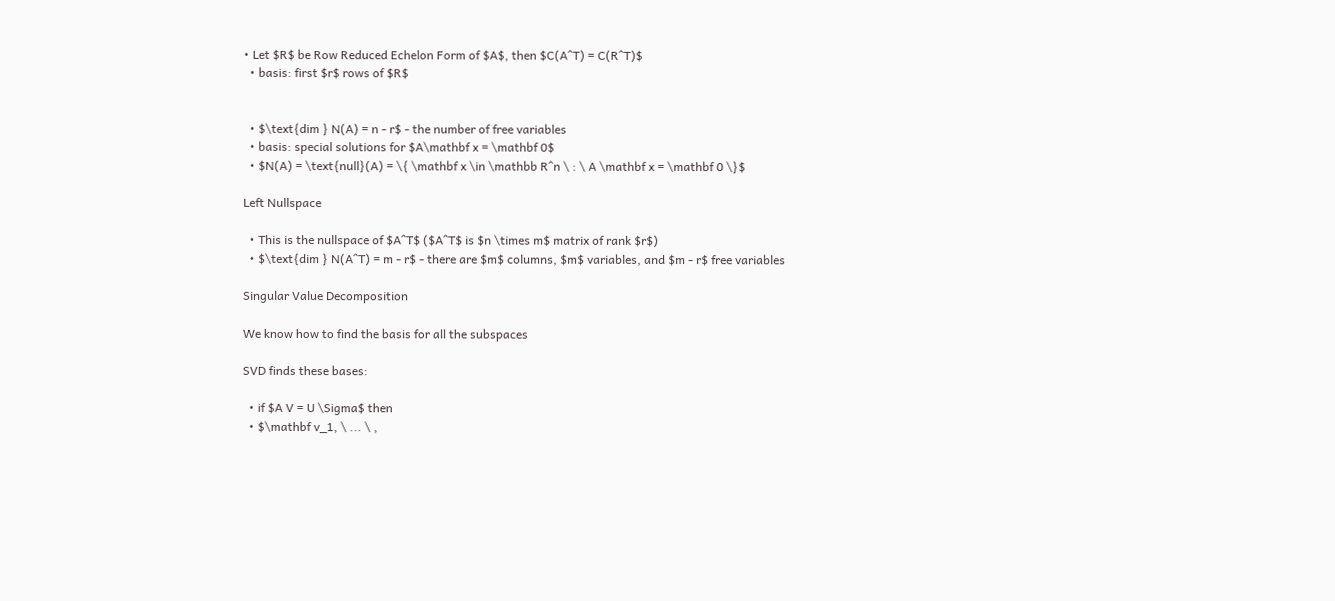• Let $R$ be Row Reduced Echelon Form of $A$, then $C(A^T) = C(R^T)$
  • basis: first $r$ rows of $R$


  • $\text{dim } N(A) = n - r$ - the number of free variables
  • basis: special solutions for $A\mathbf x = \mathbf 0$
  • $N(A) = \text{null}(A) = \{ \mathbf x \in \mathbb R^n \ : \ A \mathbf x = \mathbf 0 \}$

Left Nullspace

  • This is the nullspace of $A^T$ ($A^T$ is $n \times m$ matrix of rank $r$)
  • $\text{dim } N(A^T) = m - r$ - there are $m$ columns, $m$ variables, and $m - r$ free variables

Singular Value Decomposition

We know how to find the basis for all the subspaces

SVD finds these bases:

  • if $A V = U \Sigma$ then
  • $\mathbf v_1, \ ... \ ,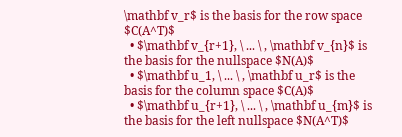\mathbf v_r$ is the basis for the row space $C(A^T)$
  • $\mathbf v_{r+1}, \ ... \ , \mathbf v_{n}$ is the basis for the nullspace $N(A)$
  • $\mathbf u_1, \ ... \ , \mathbf u_r$ is the basis for the column space $C(A)$
  • $\mathbf u_{r+1}, \ ... \ , \mathbf u_{m}$ is the basis for the left nullspace $N(A^T)$